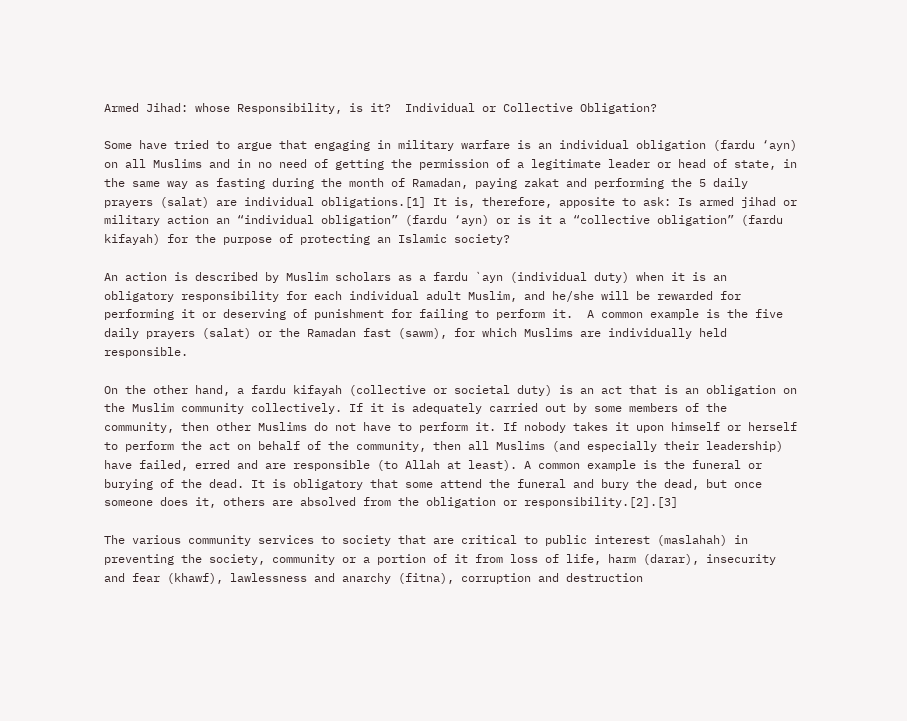Armed Jihad: whose Responsibility, is it?  Individual or Collective Obligation?

Some have tried to argue that engaging in military warfare is an individual obligation (fardu ‘ayn) on all Muslims and in no need of getting the permission of a legitimate leader or head of state, in the same way as fasting during the month of Ramadan, paying zakat and performing the 5 daily prayers (salat) are individual obligations.[1] It is, therefore, apposite to ask: Is armed jihad or military action an “individual obligation” (fardu ‘ayn) or is it a “collective obligation” (fardu kifayah) for the purpose of protecting an Islamic society?

An action is described by Muslim scholars as a fardu `ayn (individual duty) when it is an obligatory responsibility for each individual adult Muslim, and he/she will be rewarded for performing it or deserving of punishment for failing to perform it.  A common example is the five daily prayers (salat) or the Ramadan fast (sawm), for which Muslims are individually held responsible.

On the other hand, a fardu kifayah (collective or societal duty) is an act that is an obligation on the Muslim community collectively. If it is adequately carried out by some members of the community, then other Muslims do not have to perform it. If nobody takes it upon himself or herself to perform the act on behalf of the community, then all Muslims (and especially their leadership) have failed, erred and are responsible (to Allah at least). A common example is the funeral or burying of the dead. It is obligatory that some attend the funeral and bury the dead, but once someone does it, others are absolved from the obligation or responsibility.[2].[3]

The various community services to society that are critical to public interest (maslahah) in preventing the society, community or a portion of it from loss of life, harm (darar), insecurity and fear (khawf), lawlessness and anarchy (fitna), corruption and destruction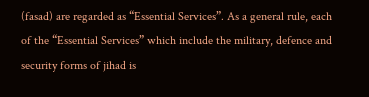(fasad) are regarded as “Essential Services”. As a general rule, each of the “Essential Services” which include the military, defence and security forms of jihad is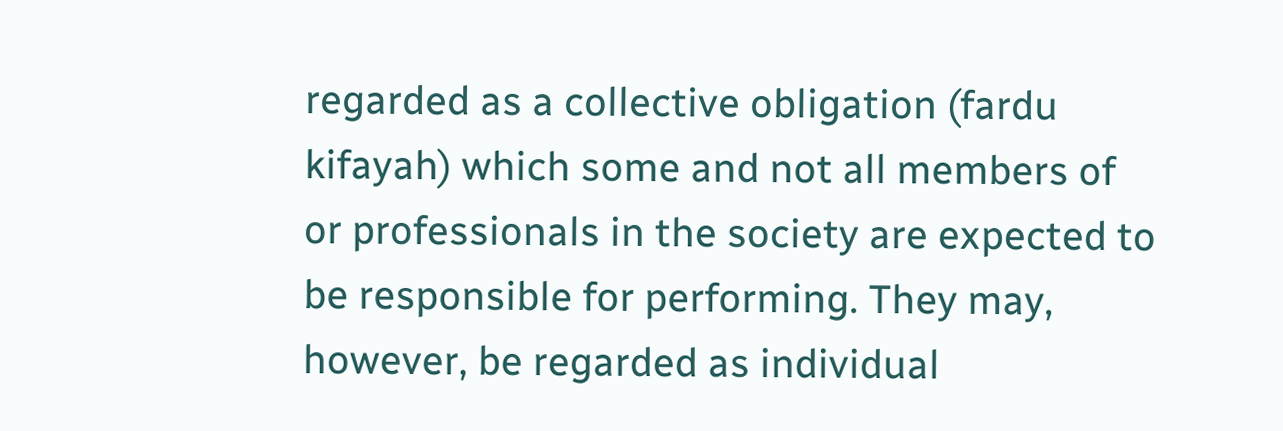regarded as a collective obligation (fardu kifayah) which some and not all members of or professionals in the society are expected to be responsible for performing. They may, however, be regarded as individual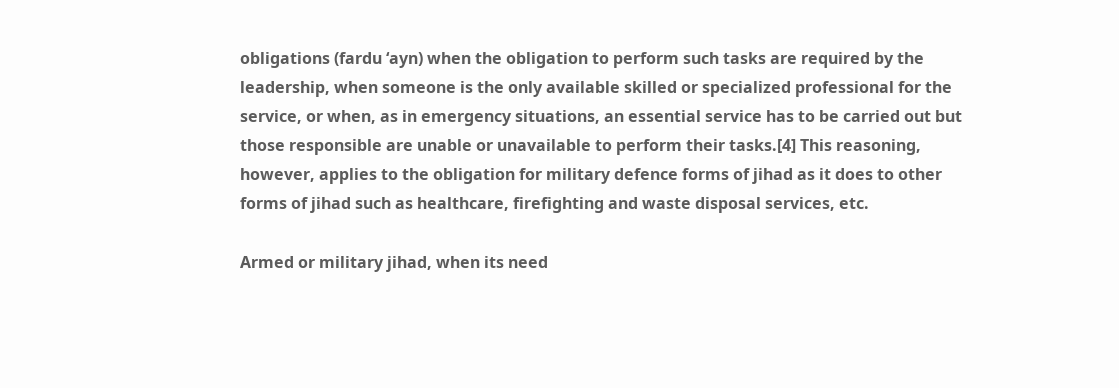obligations (fardu ‘ayn) when the obligation to perform such tasks are required by the leadership, when someone is the only available skilled or specialized professional for the service, or when, as in emergency situations, an essential service has to be carried out but those responsible are unable or unavailable to perform their tasks.[4] This reasoning, however, applies to the obligation for military defence forms of jihad as it does to other forms of jihad such as healthcare, firefighting and waste disposal services, etc.

Armed or military jihad, when its need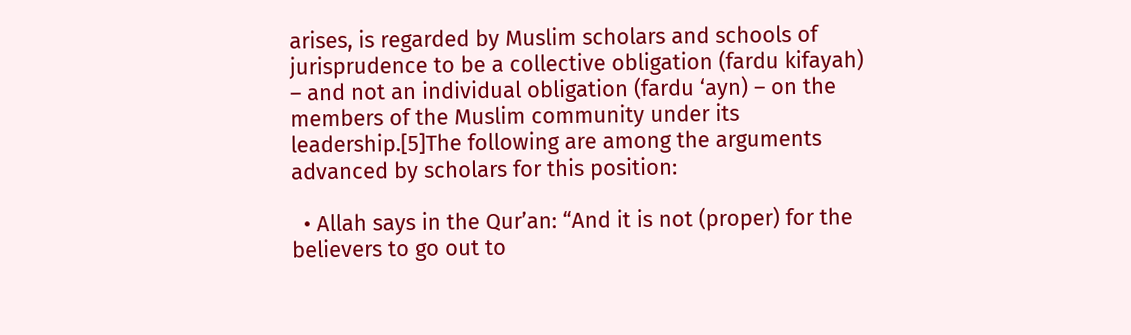arises, is regarded by Muslim scholars and schools of jurisprudence to be a collective obligation (fardu kifayah) – and not an individual obligation (fardu ‘ayn) – on the members of the Muslim community under its leadership.[5]The following are among the arguments advanced by scholars for this position:

  • Allah says in the Qur’an: “And it is not (proper) for the believers to go out to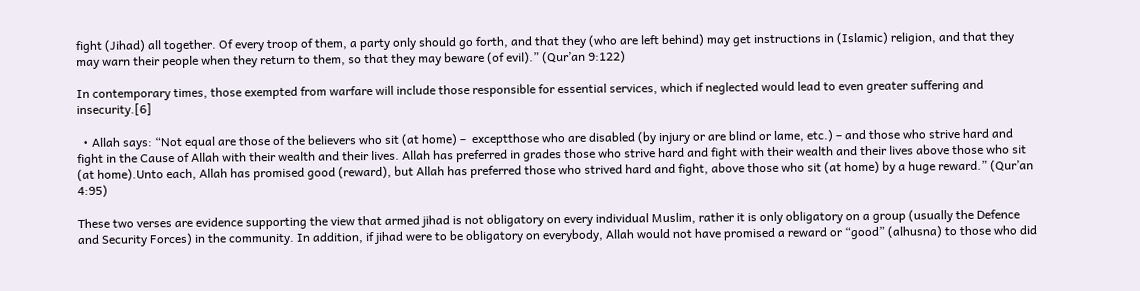fight (Jihad) all together. Of every troop of them, a party only should go forth, and that they (who are left behind) may get instructions in (Islamic) religion, and that they may warn their people when they return to them, so that they may beware (of evil).” (Qur’an 9:122)

In contemporary times, those exempted from warfare will include those responsible for essential services, which if neglected would lead to even greater suffering and insecurity.[6]

  • Allah says: “Not equal are those of the believers who sit (at home) –  exceptthose who are disabled (by injury or are blind or lame, etc.) – and those who strive hard and fight in the Cause of Allah with their wealth and their lives. Allah has preferred in grades those who strive hard and fight with their wealth and their lives above those who sit (at home).Unto each, Allah has promised good (reward), but Allah has preferred those who strived hard and fight, above those who sit (at home) by a huge reward.” (Qur’an 4:95)

These two verses are evidence supporting the view that armed jihad is not obligatory on every individual Muslim, rather it is only obligatory on a group (usually the Defence and Security Forces) in the community. In addition, if jihad were to be obligatory on everybody, Allah would not have promised a reward or “good” (alhusna) to those who did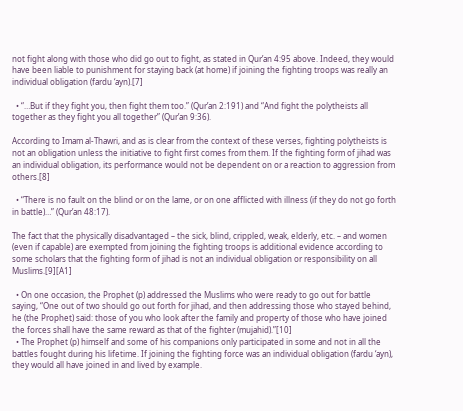not fight along with those who did go out to fight, as stated in Qur’an 4:95 above. Indeed, they would have been liable to punishment for staying back (at home) if joining the fighting troops was really an individual obligation (fardu ‘ayn).[7]

  • “…But if they fight you, then fight them too.” (Qur’an 2:191) and “And fight the polytheists all together as they fight you all together” (Qur’an 9:36).

According to Imam al-Thawri, and as is clear from the context of these verses, fighting polytheists is not an obligation unless the initiative to fight first comes from them. If the fighting form of jihad was an individual obligation, its performance would not be dependent on or a reaction to aggression from others.[8]

  • “There is no fault on the blind or on the lame, or on one afflicted with illness (if they do not go forth in battle)…” (Qur’an 48:17).

The fact that the physically disadvantaged – the sick, blind, crippled, weak, elderly, etc. – and women (even if capable) are exempted from joining the fighting troops is additional evidence according to some scholars that the fighting form of jihad is not an individual obligation or responsibility on all Muslims.[9][A1]

  • On one occasion, the Prophet (p) addressed the Muslims who were ready to go out for battle saying, “One out of two should go out forth for jihad, and then addressing those who stayed behind, he (the Prophet) said: those of you who look after the family and property of those who have joined the forces shall have the same reward as that of the fighter (mujahid).”[10]
  • The Prophet (p) himself and some of his companions only participated in some and not in all the battles fought during his lifetime. If joining the fighting force was an individual obligation (fardu ‘ayn), they would all have joined in and lived by example.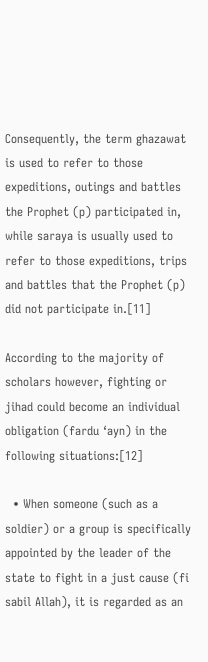Consequently, the term ghazawat is used to refer to those expeditions, outings and battles the Prophet (p) participated in, while saraya is usually used to refer to those expeditions, trips and battles that the Prophet (p) did not participate in.[11]

According to the majority of scholars however, fighting or jihad could become an individual obligation (fardu ‘ayn) in the following situations:[12]

  • When someone (such as a soldier) or a group is specifically appointed by the leader of the state to fight in a just cause (fi sabil Allah), it is regarded as an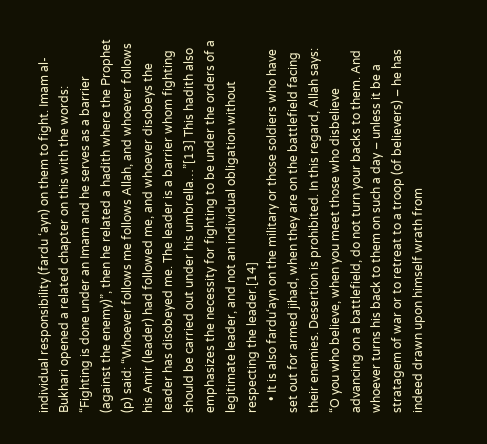individual responsibility (fardu ‘ayn) on them to fight. Imam al-Bukhari opened a related chapter on this with the words: “Fighting is done under an Imam and he serves as a barrier (against the enemy)”, then he related a hadith where the Prophet (p) said: “Whoever follows me follows Allah, and whoever follows his Amir (leader) had followed me, and whoever disobeys the leader has disobeyed me. The leader is a barrier whom fighting should be carried out under his umbrella…”[13] This hadith also emphasizes the necessity for fighting to be under the orders of a legitimate leader, and not an individual obligation without respecting the leader.[14]
    • It is also fardu‘ayn on the military or those soldiers who have set out for armed jihad, when they are on the battlefield facing their enemies. Desertion is prohibited. In this regard, Allah says: “O you who believe, when you meet those who disbelieve advancing on a battlefield, do not turn your backs to them. And whoever turns his back to them on such a day – unless it be a stratagem of war or to retreat to a troop (of believers) – he has indeed drawn upon himself wrath from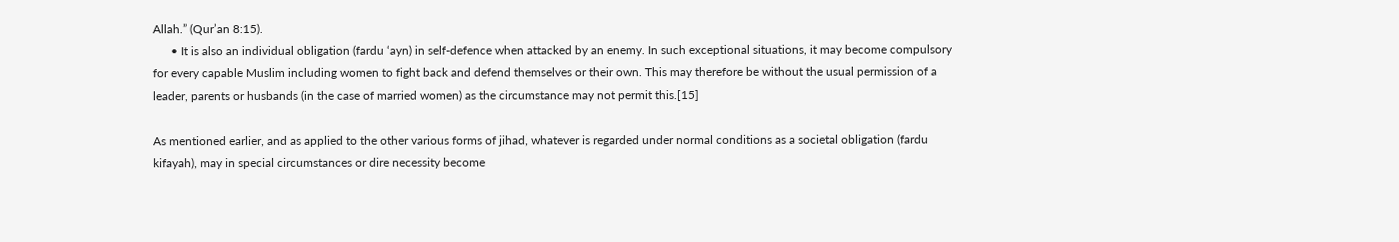Allah.” (Qur’an 8:15).
      • It is also an individual obligation (fardu ‘ayn) in self-defence when attacked by an enemy. In such exceptional situations, it may become compulsory for every capable Muslim including women to fight back and defend themselves or their own. This may therefore be without the usual permission of a leader, parents or husbands (in the case of married women) as the circumstance may not permit this.[15]

As mentioned earlier, and as applied to the other various forms of jihad, whatever is regarded under normal conditions as a societal obligation (fardu kifayah), may in special circumstances or dire necessity become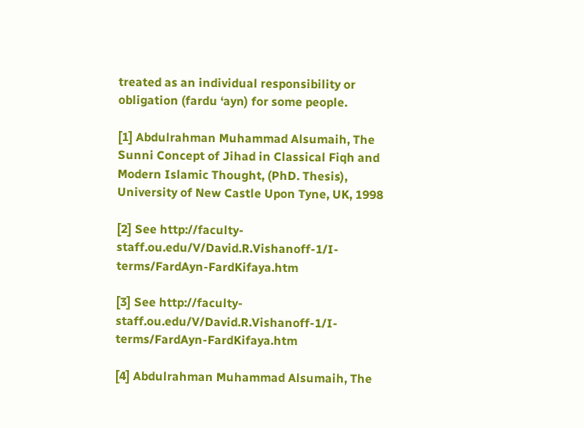treated as an individual responsibility or obligation (fardu ‘ayn) for some people.

[1] Abdulrahman Muhammad Alsumaih, The Sunni Concept of Jihad in Classical Fiqh and Modern Islamic Thought, (PhD. Thesis), University of New Castle Upon Tyne, UK, 1998

[2] See http://faculty-staff.ou.edu/V/David.R.Vishanoff-1/I-terms/FardAyn-FardKifaya.htm

[3] See http://faculty-staff.ou.edu/V/David.R.Vishanoff-1/I-terms/FardAyn-FardKifaya.htm

[4] Abdulrahman Muhammad Alsumaih, The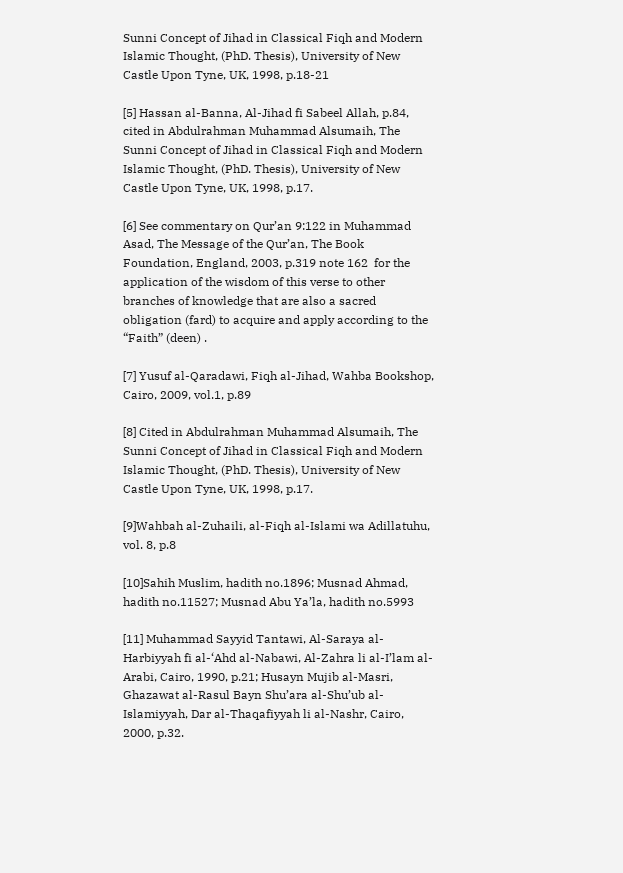Sunni Concept of Jihad in Classical Fiqh and Modern Islamic Thought, (PhD. Thesis), University of New Castle Upon Tyne, UK, 1998, p.18-21

[5] Hassan al-Banna, Al-Jihad fi Sabeel Allah, p.84, cited in Abdulrahman Muhammad Alsumaih, The Sunni Concept of Jihad in Classical Fiqh and Modern Islamic Thought, (PhD. Thesis), University of New Castle Upon Tyne, UK, 1998, p.17.

[6] See commentary on Qur’an 9:122 in Muhammad Asad, The Message of the Qur’an, The Book Foundation, England, 2003, p.319 note 162  for the application of the wisdom of this verse to other branches of knowledge that are also a sacred obligation (fard) to acquire and apply according to the “Faith” (deen) .

[7] Yusuf al-Qaradawi, Fiqh al-Jihad, Wahba Bookshop, Cairo, 2009, vol.1, p.89

[8] Cited in Abdulrahman Muhammad Alsumaih, The Sunni Concept of Jihad in Classical Fiqh and Modern Islamic Thought, (PhD. Thesis), University of New Castle Upon Tyne, UK, 1998, p.17.

[9]Wahbah al-Zuhaili, al-Fiqh al-Islami wa Adillatuhu, vol. 8, p.8

[10]Sahih Muslim, hadith no.1896; Musnad Ahmad, hadith no.11527; Musnad Abu Ya’la, hadith no.5993

[11] Muhammad Sayyid Tantawi, Al-Saraya al-Harbiyyah fi al-‘Ahd al-Nabawi, Al-Zahra li al-I’lam al-Arabi, Cairo, 1990, p.21; Husayn Mujib al-Masri, Ghazawat al-Rasul Bayn Shu’ara al-Shu’ub al-Islamiyyah, Dar al-Thaqafiyyah li al-Nashr, Cairo, 2000, p.32.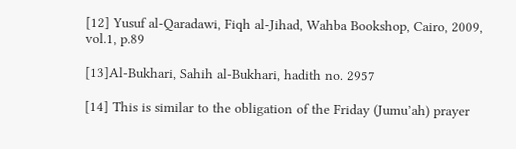[12] Yusuf al-Qaradawi, Fiqh al-Jihad, Wahba Bookshop, Cairo, 2009, vol.1, p.89

[13]Al-Bukhari, Sahih al-Bukhari, hadith no. 2957

[14] This is similar to the obligation of the Friday (Jumu’ah) prayer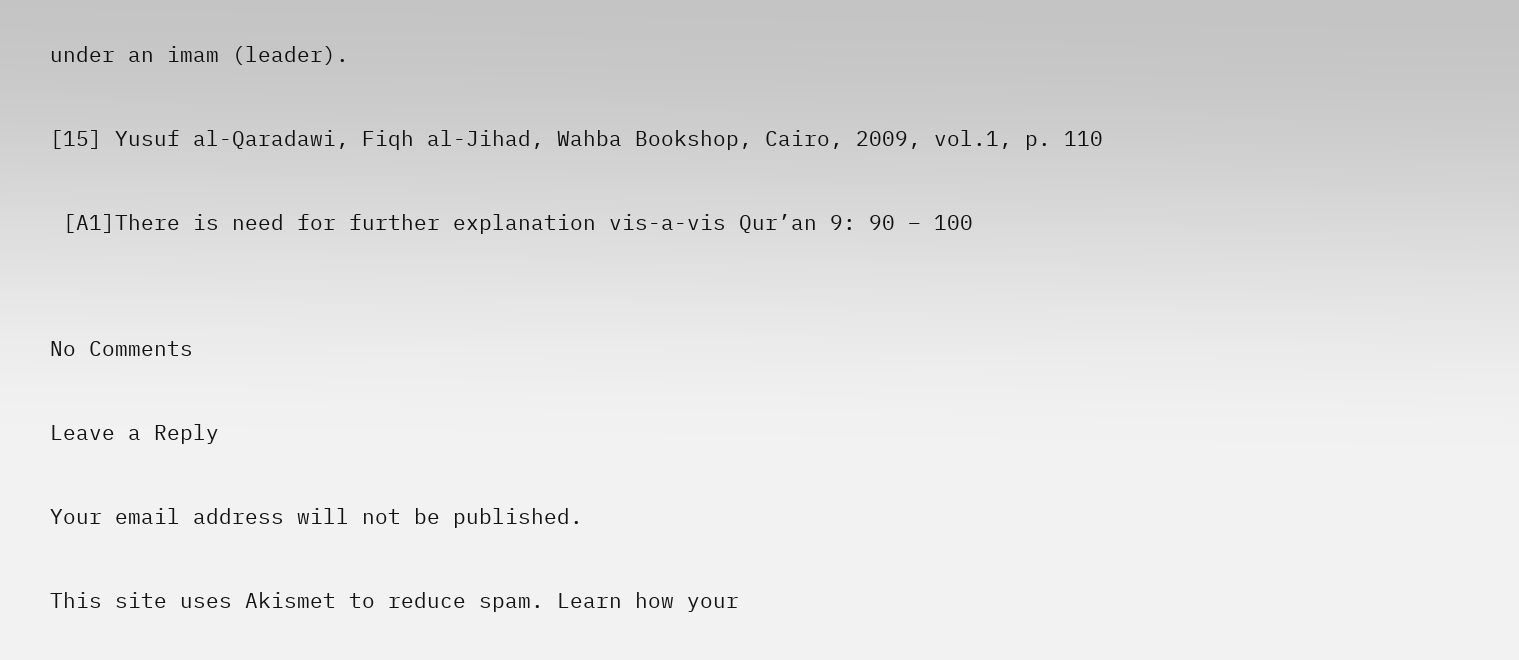under an imam (leader).

[15] Yusuf al-Qaradawi, Fiqh al-Jihad, Wahba Bookshop, Cairo, 2009, vol.1, p. 110

 [A1]There is need for further explanation vis-a-vis Qur’an 9: 90 – 100


No Comments

Leave a Reply

Your email address will not be published.

This site uses Akismet to reduce spam. Learn how your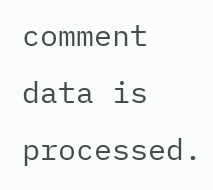comment data is processed.